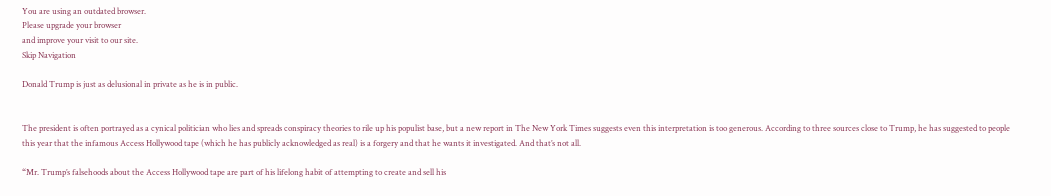You are using an outdated browser.
Please upgrade your browser
and improve your visit to our site.
Skip Navigation

Donald Trump is just as delusional in private as he is in public.


The president is often portrayed as a cynical politician who lies and spreads conspiracy theories to rile up his populist base, but a new report in The New York Times suggests even this interpretation is too generous. According to three sources close to Trump, he has suggested to people this year that the infamous Access Hollywood tape (which he has publicly acknowledged as real) is a forgery and that he wants it investigated. And that’s not all.

“Mr. Trump’s falsehoods about the Access Hollywood tape are part of his lifelong habit of attempting to create and sell his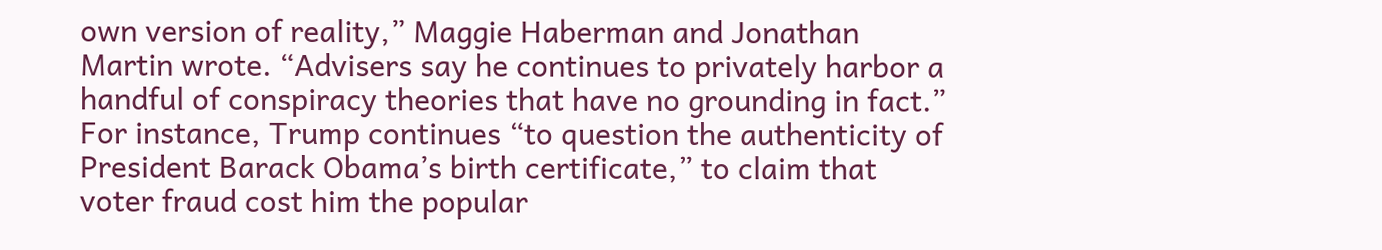own version of reality,” Maggie Haberman and Jonathan Martin wrote. “Advisers say he continues to privately harbor a handful of conspiracy theories that have no grounding in fact.” For instance, Trump continues “to question the authenticity of President Barack Obama’s birth certificate,” to claim that voter fraud cost him the popular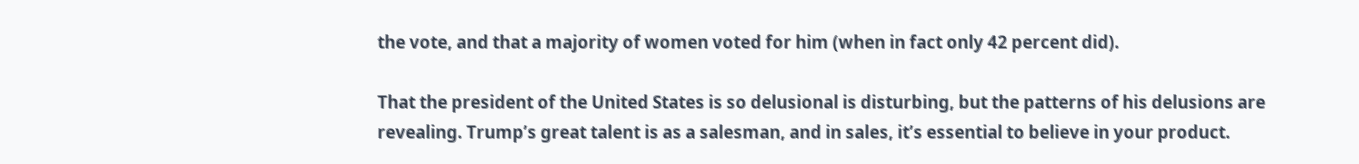the vote, and that a majority of women voted for him (when in fact only 42 percent did).

That the president of the United States is so delusional is disturbing, but the patterns of his delusions are revealing. Trump’s great talent is as a salesman, and in sales, it’s essential to believe in your product.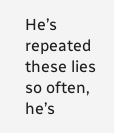He’s repeated these lies so often, he’s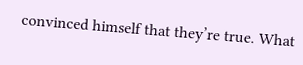convinced himself that they’re true. What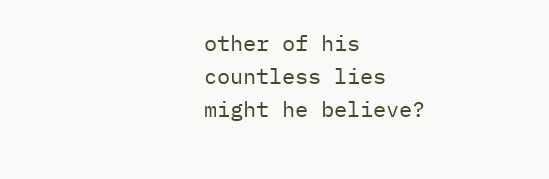other of his countless lies might he believe?